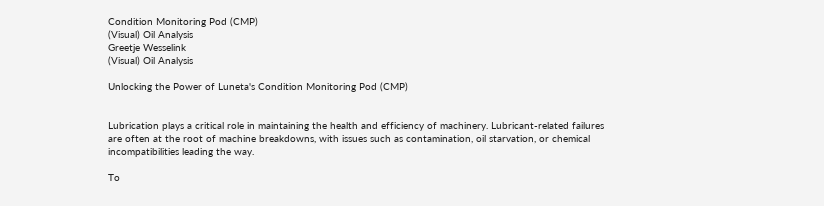Condition Monitoring Pod (CMP)
(Visual) Oil Analysis
Greetje Wesselink
(Visual) Oil Analysis

Unlocking the Power of Luneta's Condition Monitoring Pod (CMP)


Lubrication plays a critical role in maintaining the health and efficiency of machinery. Lubricant-related failures are often at the root of machine breakdowns, with issues such as contamination, oil starvation, or chemical incompatibilities leading the way.

To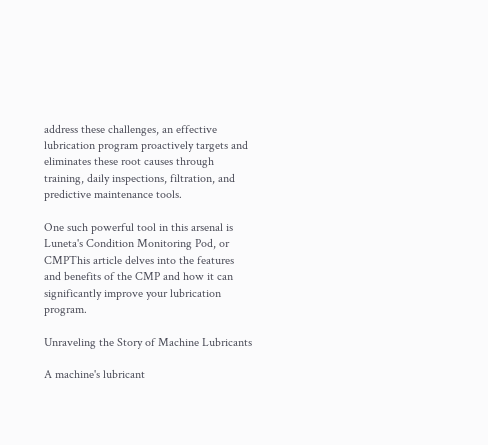address these challenges, an effective lubrication program proactively targets and eliminates these root causes through training, daily inspections, filtration, and predictive maintenance tools.

One such powerful tool in this arsenal is Luneta's Condition Monitoring Pod, or CMPThis article delves into the features and benefits of the CMP and how it can significantly improve your lubrication program.

Unraveling the Story of Machine Lubricants

A machine's lubricant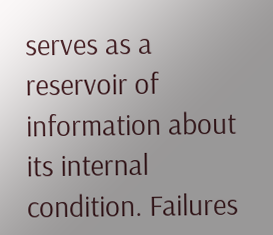serves as a reservoir of information about its internal condition. Failures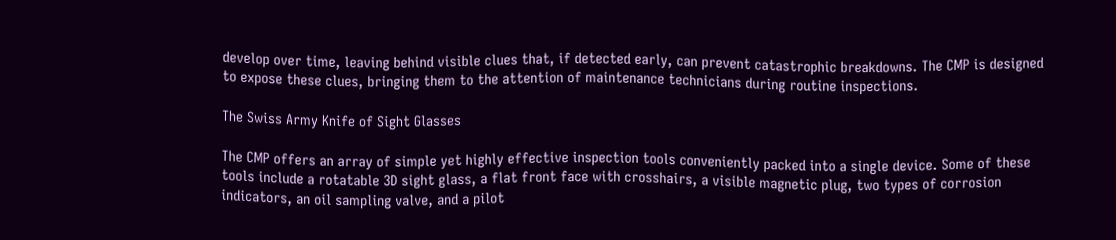develop over time, leaving behind visible clues that, if detected early, can prevent catastrophic breakdowns. The CMP is designed to expose these clues, bringing them to the attention of maintenance technicians during routine inspections.

The Swiss Army Knife of Sight Glasses

The CMP offers an array of simple yet highly effective inspection tools conveniently packed into a single device. Some of these tools include a rotatable 3D sight glass, a flat front face with crosshairs, a visible magnetic plug, two types of corrosion indicators, an oil sampling valve, and a pilot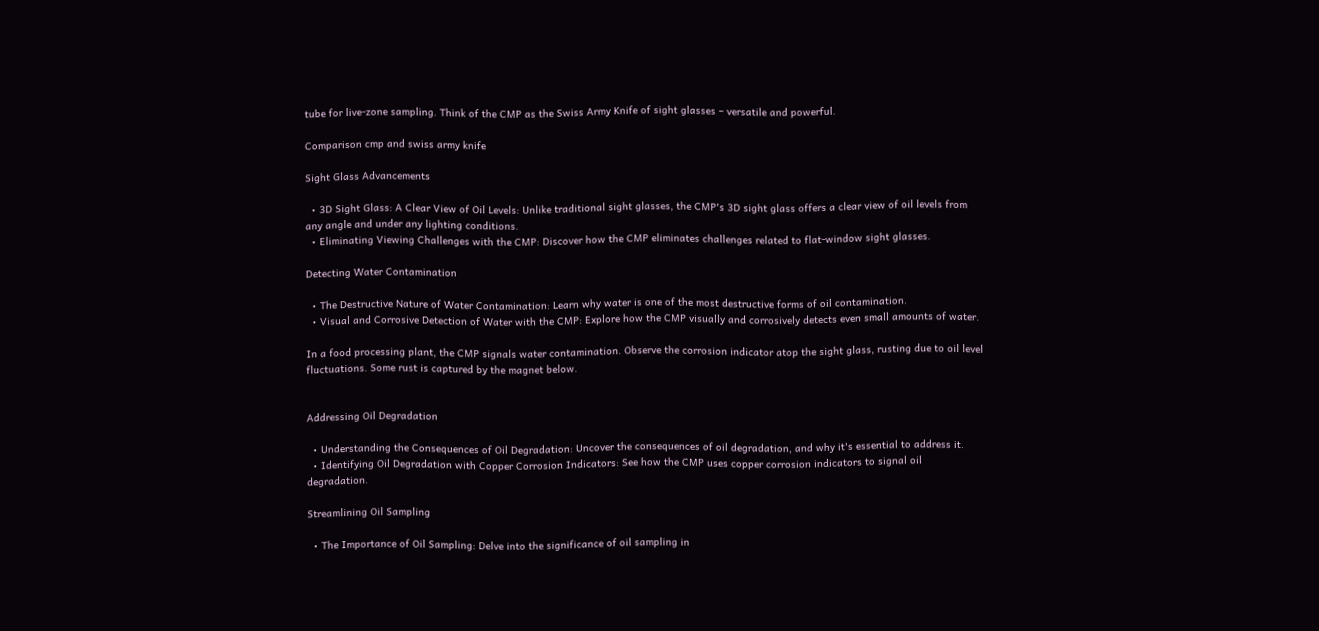tube for live-zone sampling. Think of the CMP as the Swiss Army Knife of sight glasses – versatile and powerful.

Comparison cmp and swiss army knife

Sight Glass Advancements

  • 3D Sight Glass: A Clear View of Oil Levels: Unlike traditional sight glasses, the CMP's 3D sight glass offers a clear view of oil levels from any angle and under any lighting conditions.
  • Eliminating Viewing Challenges with the CMP: Discover how the CMP eliminates challenges related to flat-window sight glasses.

Detecting Water Contamination

  • The Destructive Nature of Water Contamination: Learn why water is one of the most destructive forms of oil contamination.
  • Visual and Corrosive Detection of Water with the CMP: Explore how the CMP visually and corrosively detects even small amounts of water.

In a food processing plant, the CMP signals water contamination. Observe the corrosion indicator atop the sight glass, rusting due to oil level fluctuations. Some rust is captured by the magnet below.


Addressing Oil Degradation

  • Understanding the Consequences of Oil Degradation: Uncover the consequences of oil degradation, and why it's essential to address it.
  • Identifying Oil Degradation with Copper Corrosion Indicators: See how the CMP uses copper corrosion indicators to signal oil degradation.

Streamlining Oil Sampling

  • The Importance of Oil Sampling: Delve into the significance of oil sampling in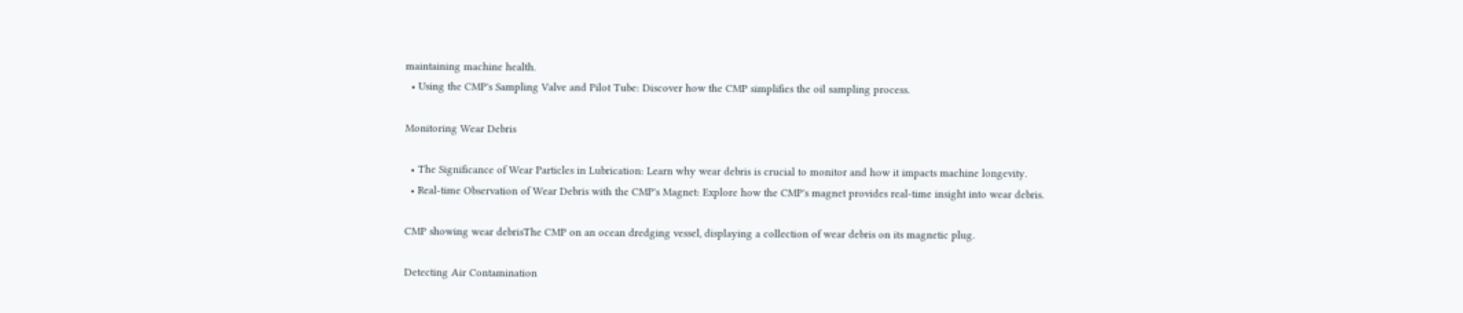maintaining machine health.
  • Using the CMP's Sampling Valve and Pilot Tube: Discover how the CMP simplifies the oil sampling process.

Monitoring Wear Debris

  • The Significance of Wear Particles in Lubrication: Learn why wear debris is crucial to monitor and how it impacts machine longevity.
  • Real-time Observation of Wear Debris with the CMP's Magnet: Explore how the CMP's magnet provides real-time insight into wear debris.

CMP showing wear debrisThe CMP on an ocean dredging vessel, displaying a collection of wear debris on its magnetic plug.

Detecting Air Contamination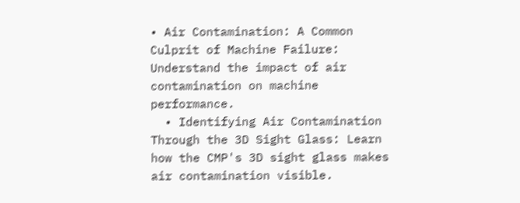• Air Contamination: A Common Culprit of Machine Failure: Understand the impact of air contamination on machine performance.
  • Identifying Air Contamination Through the 3D Sight Glass: Learn how the CMP's 3D sight glass makes air contamination visible.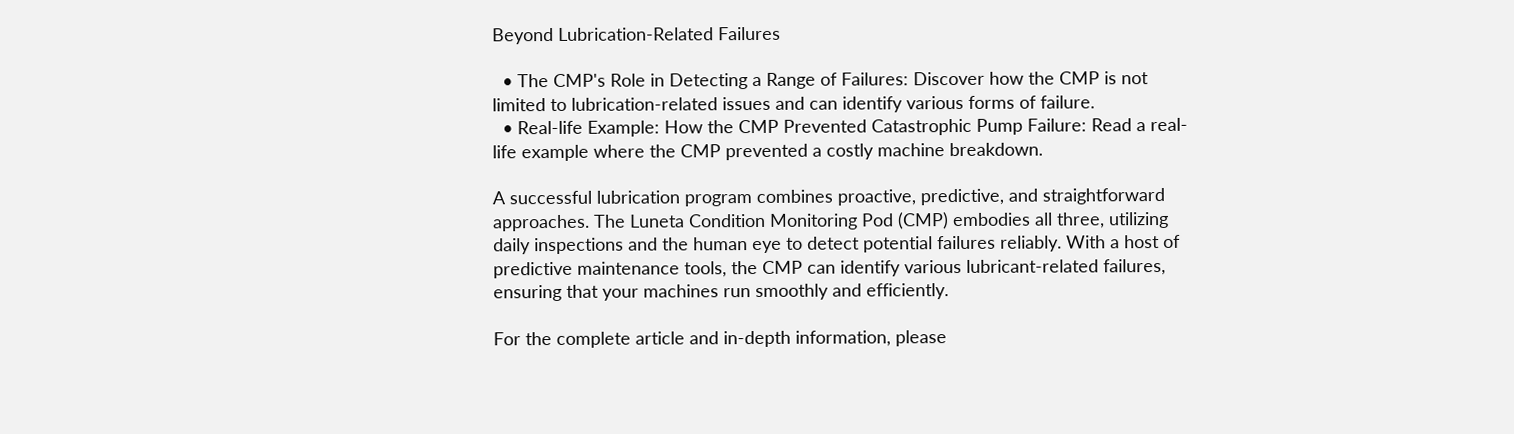Beyond Lubrication-Related Failures

  • The CMP's Role in Detecting a Range of Failures: Discover how the CMP is not limited to lubrication-related issues and can identify various forms of failure.
  • Real-life Example: How the CMP Prevented Catastrophic Pump Failure: Read a real-life example where the CMP prevented a costly machine breakdown.

A successful lubrication program combines proactive, predictive, and straightforward approaches. The Luneta Condition Monitoring Pod (CMP) embodies all three, utilizing daily inspections and the human eye to detect potential failures reliably. With a host of predictive maintenance tools, the CMP can identify various lubricant-related failures, ensuring that your machines run smoothly and efficiently.

For the complete article and in-depth information, please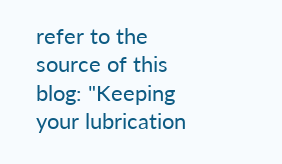refer to the source of this blog: "Keeping your lubrication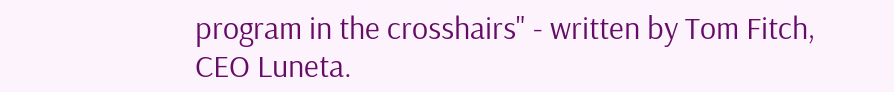program in the crosshairs" - written by Tom Fitch, CEO Luneta.